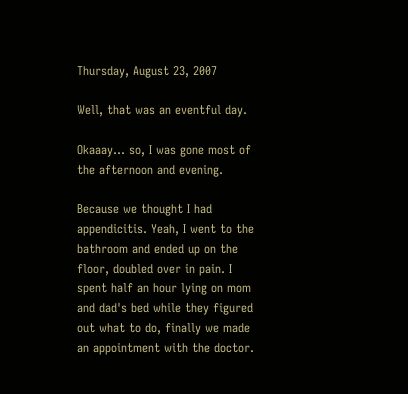Thursday, August 23, 2007

Well, that was an eventful day.

Okaaay... so, I was gone most of the afternoon and evening.

Because we thought I had appendicitis. Yeah, I went to the bathroom and ended up on the floor, doubled over in pain. I spent half an hour lying on mom and dad's bed while they figured out what to do, finally we made an appointment with the doctor.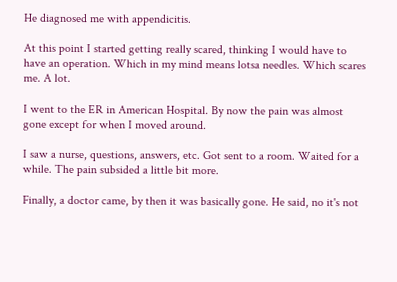He diagnosed me with appendicitis.

At this point I started getting really scared, thinking I would have to have an operation. Which in my mind means lotsa needles. Which scares me. A lot.

I went to the ER in American Hospital. By now the pain was almost gone except for when I moved around.

I saw a nurse, questions, answers, etc. Got sent to a room. Waited for a while. The pain subsided a little bit more.

Finally, a doctor came, by then it was basically gone. He said, no it's not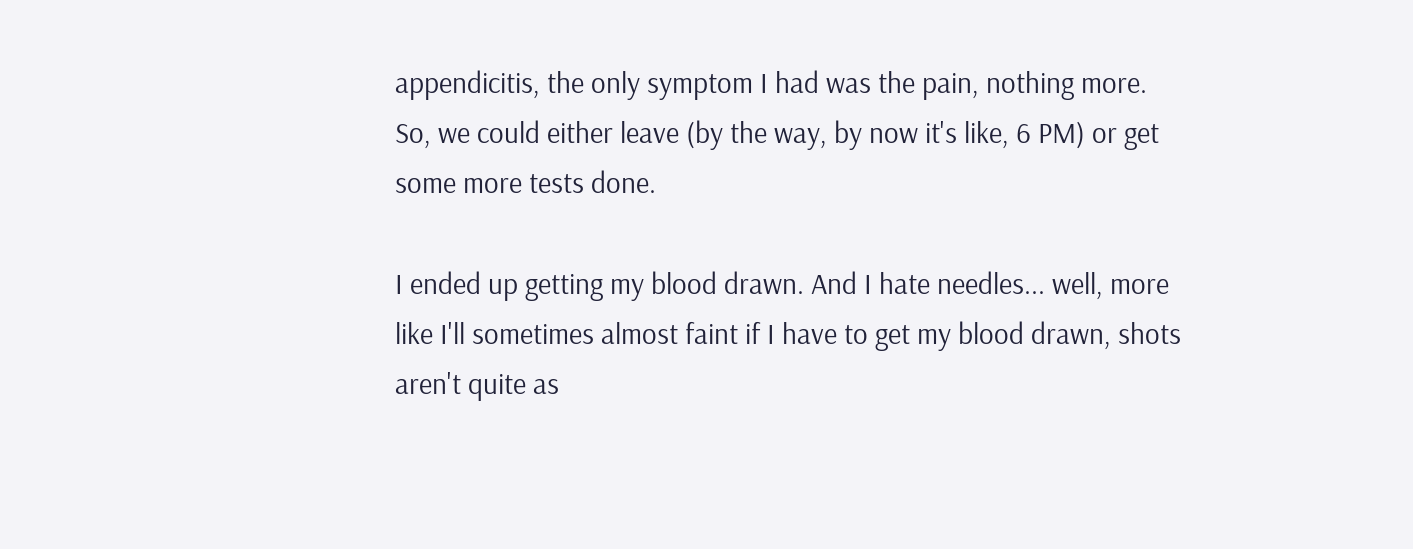appendicitis, the only symptom I had was the pain, nothing more. So, we could either leave (by the way, by now it's like, 6 PM) or get some more tests done.

I ended up getting my blood drawn. And I hate needles... well, more like I'll sometimes almost faint if I have to get my blood drawn, shots aren't quite as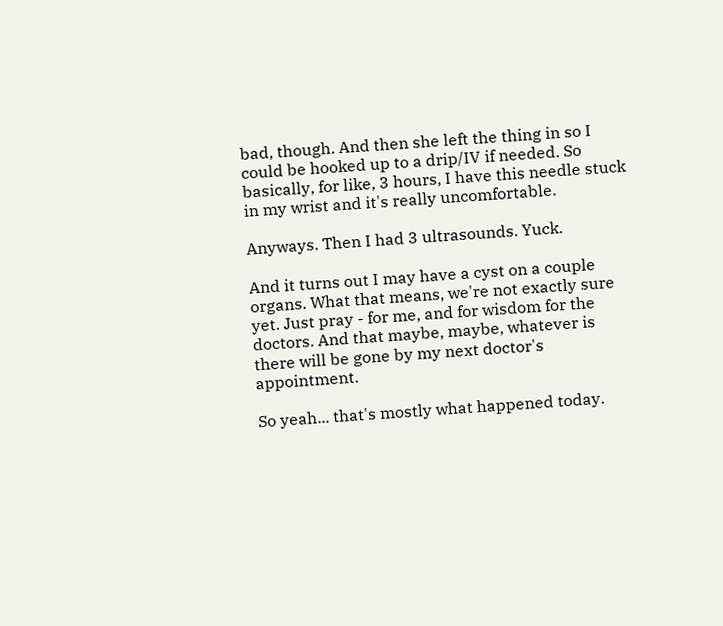bad, though. And then she left the thing in so I could be hooked up to a drip/IV if needed. So basically, for like, 3 hours, I have this needle stuck in my wrist and it's really uncomfortable.

Anyways. Then I had 3 ultrasounds. Yuck.

And it turns out I may have a cyst on a couple organs. What that means, we're not exactly sure yet. Just pray - for me, and for wisdom for the doctors. And that maybe, maybe, whatever is there will be gone by my next doctor's appointment.

So yeah... that's mostly what happened today.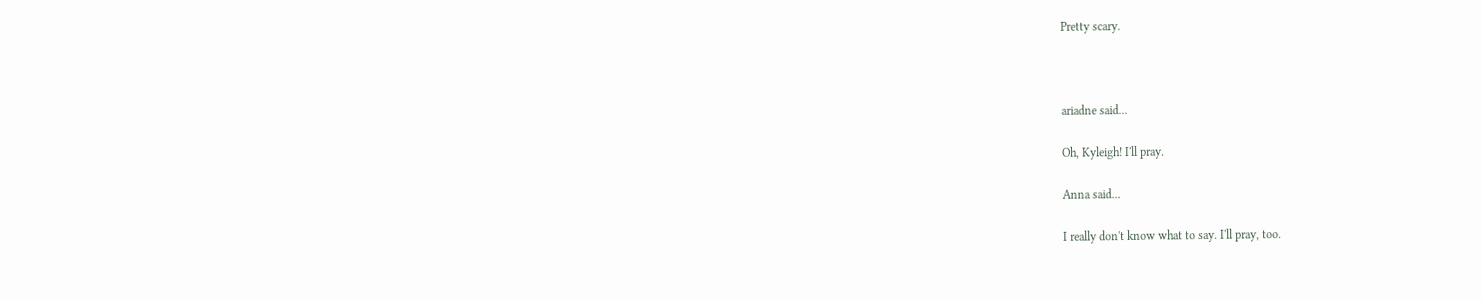Pretty scary.



ariadne said...

Oh, Kyleigh! I'll pray.

Anna said...

I really don't know what to say. I'll pray, too.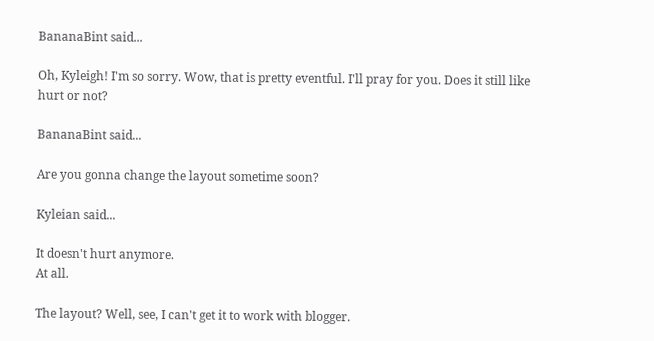BananaBint said...

Oh, Kyleigh! I'm so sorry. Wow, that is pretty eventful. I'll pray for you. Does it still like hurt or not?

BananaBint said...

Are you gonna change the layout sometime soon?

Kyleian said...

It doesn't hurt anymore.
At all.

The layout? Well, see, I can't get it to work with blogger.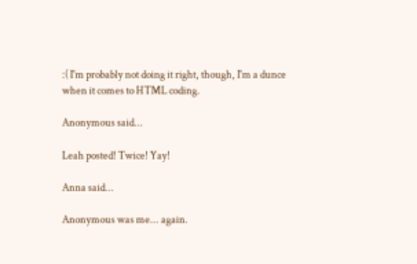:( I'm probably not doing it right, though, I'm a dunce when it comes to HTML coding.

Anonymous said...

Leah posted! Twice! Yay!

Anna said...

Anonymous was me... again.